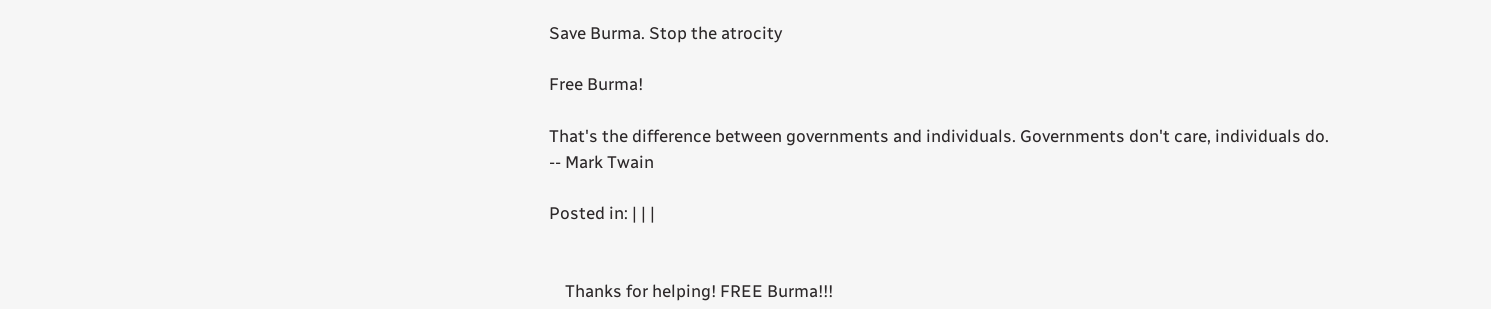Save Burma. Stop the atrocity

Free Burma!

That's the difference between governments and individuals. Governments don't care, individuals do.
-- Mark Twain

Posted in: | | |


    Thanks for helping! FREE Burma!!!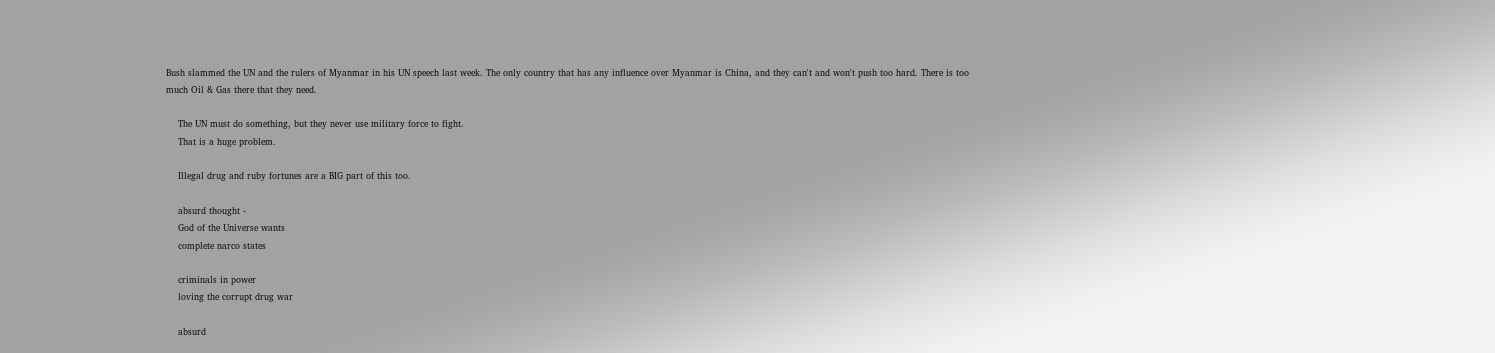Bush slammed the UN and the rulers of Myanmar in his UN speech last week. The only country that has any influence over Myanmar is China, and they can't and won't push too hard. There is too much Oil & Gas there that they need.

    The UN must do something, but they never use military force to fight.
    That is a huge problem.

    Illegal drug and ruby fortunes are a BIG part of this too.

    absurd thought -
    God of the Universe wants
    complete narco states

    criminals in power
    loving the corrupt drug war

    absurd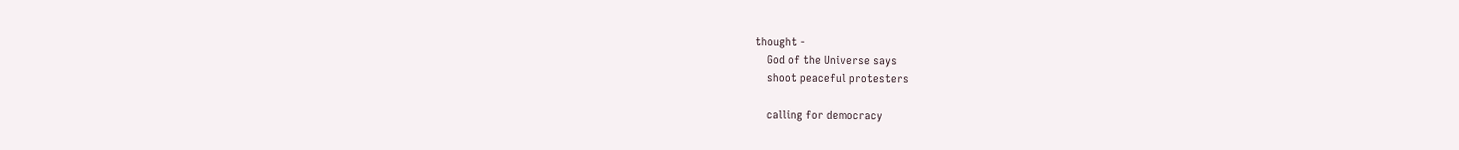thought -
    God of the Universe says
    shoot peaceful protesters

    calling for democracy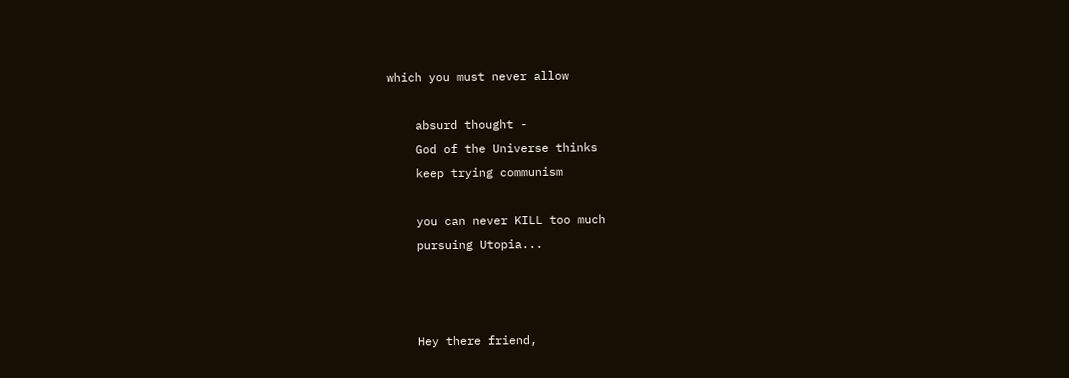which you must never allow

    absurd thought -
    God of the Universe thinks
    keep trying communism

    you can never KILL too much
    pursuing Utopia...



    Hey there friend,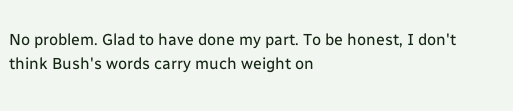No problem. Glad to have done my part. To be honest, I don't think Bush's words carry much weight on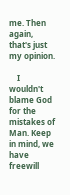me. Then again, that's just my opinion.

    I wouldn't blame God for the mistakes of Man. Keep in mind, we have freewill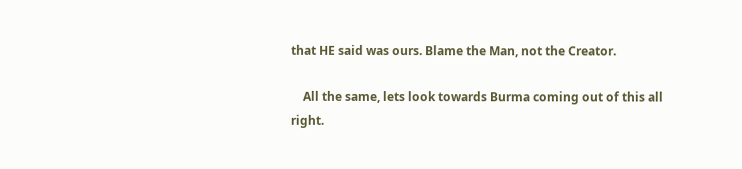that HE said was ours. Blame the Man, not the Creator.

    All the same, lets look towards Burma coming out of this all right.